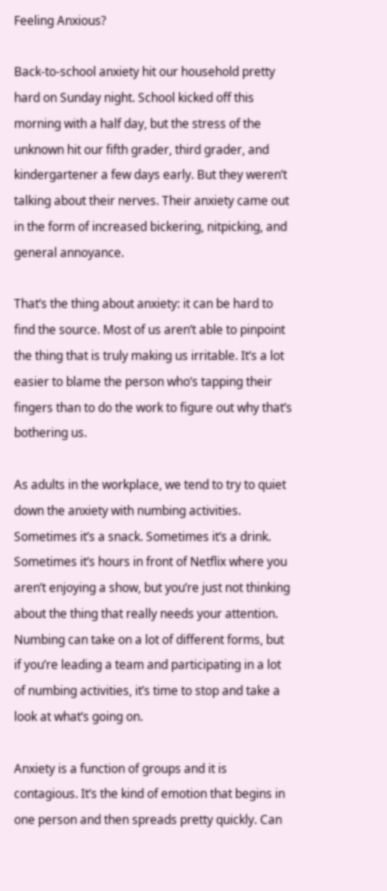Feeling Anxious?

Back-to-school anxiety hit our household pretty hard on Sunday night. School kicked off this morning with a half day, but the stress of the unknown hit our fifth grader, third grader, and kindergartener a few days early. But they weren’t talking about their nerves. Their anxiety came out in the form of increased bickering, nitpicking, and general annoyance.

That’s the thing about anxiety: it can be hard to find the source. Most of us aren’t able to pinpoint the thing that is truly making us irritable. It’s a lot easier to blame the person who’s tapping their fingers than to do the work to figure out why that’s bothering us.

As adults in the workplace, we tend to try to quiet down the anxiety with numbing activities. Sometimes it’s a snack. Sometimes it’s a drink. Sometimes it’s hours in front of Netflix where you aren’t enjoying a show, but you’re just not thinking about the thing that really needs your attention. Numbing can take on a lot of different forms, but if you’re leading a team and participating in a lot of numbing activities, it’s time to stop and take a look at what’s going on.

Anxiety is a function of groups and it is contagious. It’s the kind of emotion that begins in one person and then spreads pretty quickly. Can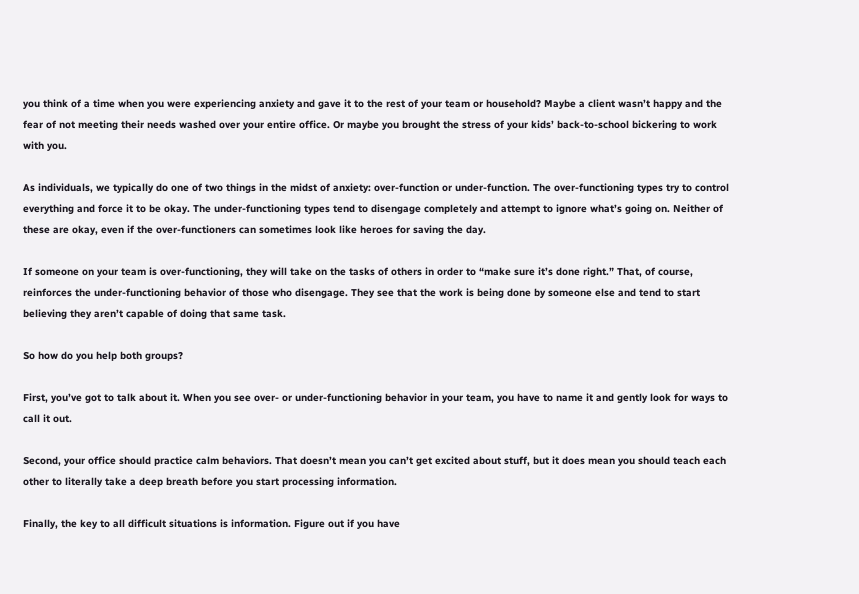you think of a time when you were experiencing anxiety and gave it to the rest of your team or household? Maybe a client wasn’t happy and the fear of not meeting their needs washed over your entire office. Or maybe you brought the stress of your kids’ back-to-school bickering to work with you.

As individuals, we typically do one of two things in the midst of anxiety: over-function or under-function. The over-functioning types try to control everything and force it to be okay. The under-functioning types tend to disengage completely and attempt to ignore what’s going on. Neither of these are okay, even if the over-functioners can sometimes look like heroes for saving the day.

If someone on your team is over-functioning, they will take on the tasks of others in order to “make sure it’s done right.” That, of course, reinforces the under-functioning behavior of those who disengage. They see that the work is being done by someone else and tend to start believing they aren’t capable of doing that same task.

So how do you help both groups?

First, you’ve got to talk about it. When you see over- or under-functioning behavior in your team, you have to name it and gently look for ways to call it out.

Second, your office should practice calm behaviors. That doesn’t mean you can’t get excited about stuff, but it does mean you should teach each other to literally take a deep breath before you start processing information.

Finally, the key to all difficult situations is information. Figure out if you have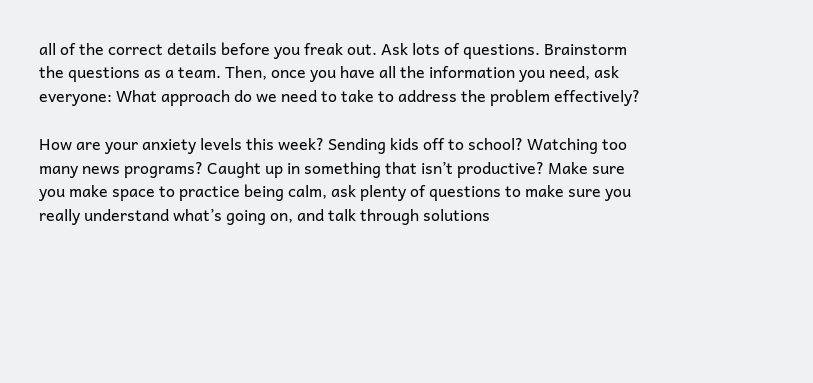all of the correct details before you freak out. Ask lots of questions. Brainstorm the questions as a team. Then, once you have all the information you need, ask everyone: What approach do we need to take to address the problem effectively?

How are your anxiety levels this week? Sending kids off to school? Watching too many news programs? Caught up in something that isn’t productive? Make sure you make space to practice being calm, ask plenty of questions to make sure you really understand what’s going on, and talk through solutions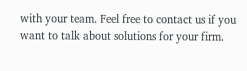with your team. Feel free to contact us if you want to talk about solutions for your firm.